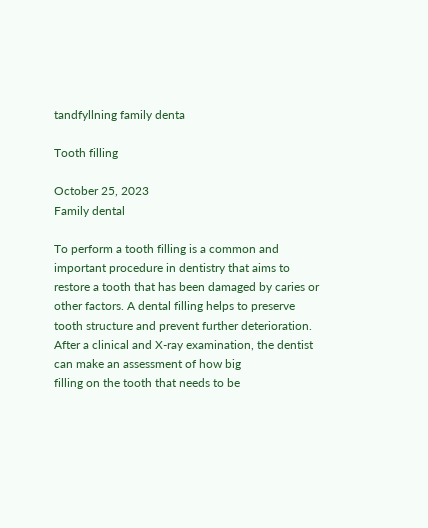tandfyllning family denta

Tooth filling

October 25, 2023
Family dental

To perform a tooth filling is a common and important procedure in dentistry that aims to
restore a tooth that has been damaged by caries or other factors. A dental filling helps to preserve
tooth structure and prevent further deterioration.
After a clinical and X-ray examination, the dentist can make an assessment of how big
filling on the tooth that needs to be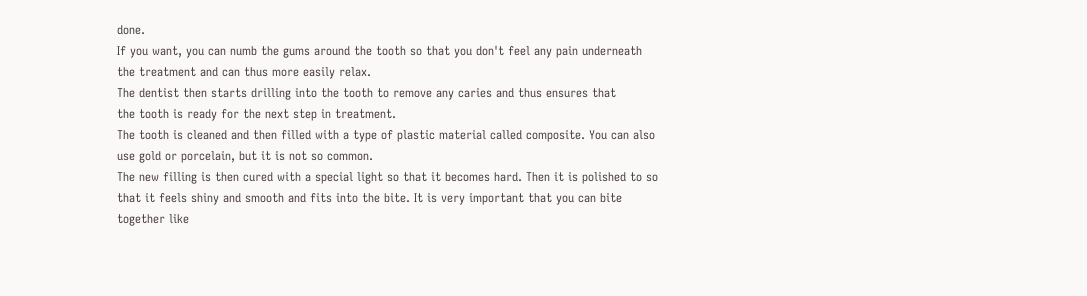done.
If you want, you can numb the gums around the tooth so that you don't feel any pain underneath
the treatment and can thus more easily relax.
The dentist then starts drilling into the tooth to remove any caries and thus ensures that
the tooth is ready for the next step in treatment.
The tooth is cleaned and then filled with a type of plastic material called composite. You can also
use gold or porcelain, but it is not so common.
The new filling is then cured with a special light so that it becomes hard. Then it is polished to so
that it feels shiny and smooth and fits into the bite. It is very important that you can bite together like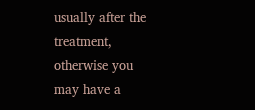usually after the treatment, otherwise you may have a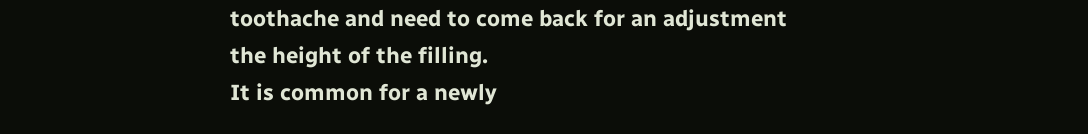toothache and need to come back for an adjustment
the height of the filling.
It is common for a newly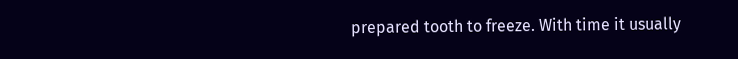prepared tooth to freeze. With time it usually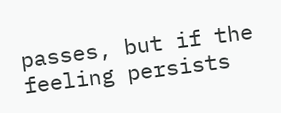passes, but if the feeling persists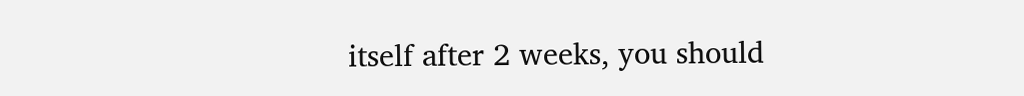itself after 2 weeks, you should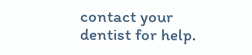contact your dentist for help.